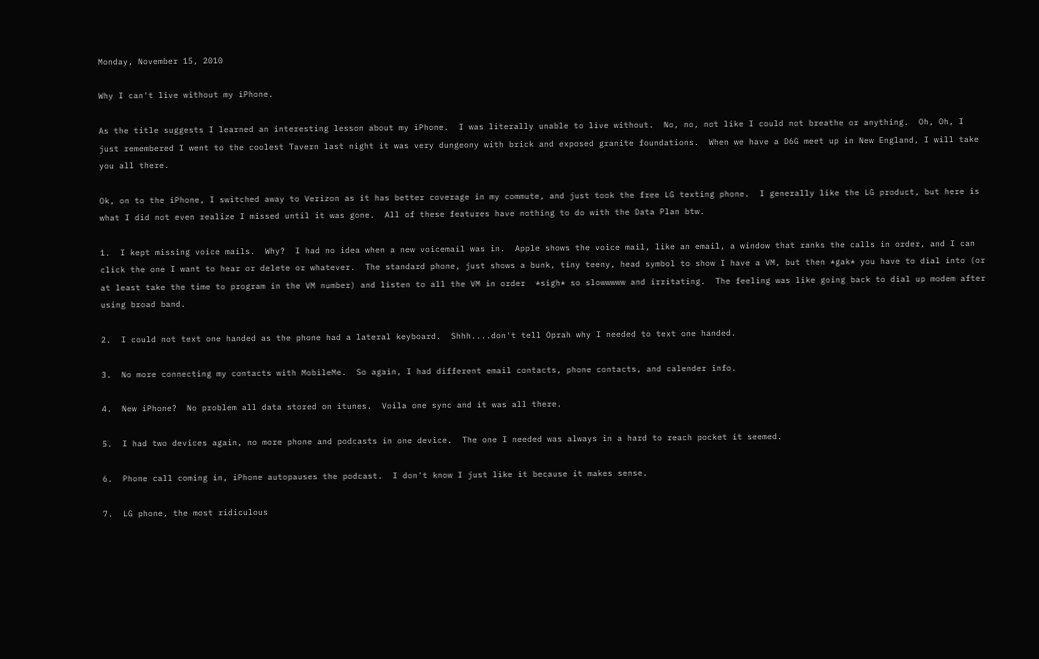Monday, November 15, 2010

Why I can't live without my iPhone.

As the title suggests I learned an interesting lesson about my iPhone.  I was literally unable to live without.  No, no, not like I could not breathe or anything.  Oh, Oh, I just remembered I went to the coolest Tavern last night it was very dungeony with brick and exposed granite foundations.  When we have a D6G meet up in New England, I will take you all there.

Ok, on to the iPhone, I switched away to Verizon as it has better coverage in my commute, and just took the free LG texting phone.  I generally like the LG product, but here is what I did not even realize I missed until it was gone.  All of these features have nothing to do with the Data Plan btw.

1.  I kept missing voice mails.  Why?  I had no idea when a new voicemail was in.  Apple shows the voice mail, like an email, a window that ranks the calls in order, and I can click the one I want to hear or delete or whatever.  The standard phone, just shows a bunk, tiny teeny, head symbol to show I have a VM, but then *gak* you have to dial into (or at least take the time to program in the VM number) and listen to all the VM in order  *sigh* so slowwwww and irritating.  The feeling was like going back to dial up modem after using broad band.

2.  I could not text one handed as the phone had a lateral keyboard.  Shhh....don't tell Oprah why I needed to text one handed.

3.  No more connecting my contacts with MobileMe.  So again, I had different email contacts, phone contacts, and calender info.

4.  New iPhone?  No problem all data stored on itunes.  Voila one sync and it was all there.

5.  I had two devices again, no more phone and podcasts in one device.  The one I needed was always in a hard to reach pocket it seemed.

6.  Phone call coming in, iPhone autopauses the podcast.  I don't know I just like it because it makes sense.

7.  LG phone, the most ridiculous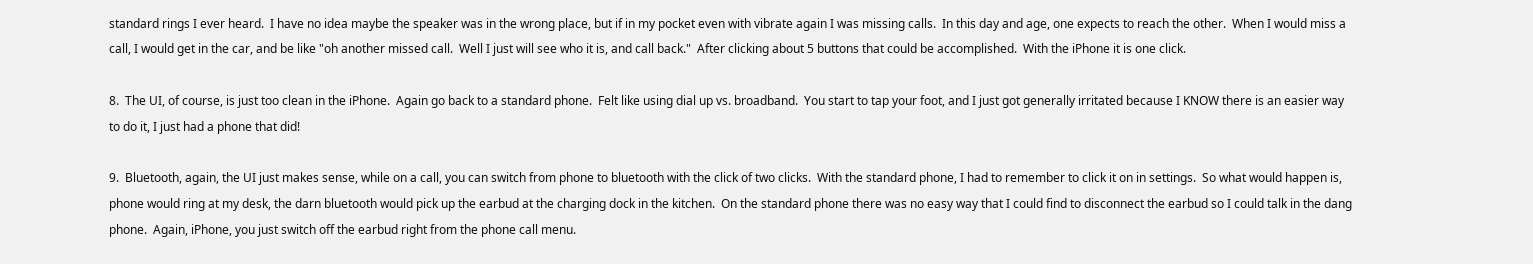standard rings I ever heard.  I have no idea maybe the speaker was in the wrong place, but if in my pocket even with vibrate again I was missing calls.  In this day and age, one expects to reach the other.  When I would miss a call, I would get in the car, and be like "oh another missed call.  Well I just will see who it is, and call back."  After clicking about 5 buttons that could be accomplished.  With the iPhone it is one click.

8.  The UI, of course, is just too clean in the iPhone.  Again go back to a standard phone.  Felt like using dial up vs. broadband.  You start to tap your foot, and I just got generally irritated because I KNOW there is an easier way to do it, I just had a phone that did!

9.  Bluetooth, again, the UI just makes sense, while on a call, you can switch from phone to bluetooth with the click of two clicks.  With the standard phone, I had to remember to click it on in settings.  So what would happen is, phone would ring at my desk, the darn bluetooth would pick up the earbud at the charging dock in the kitchen.  On the standard phone there was no easy way that I could find to disconnect the earbud so I could talk in the dang phone.  Again, iPhone, you just switch off the earbud right from the phone call menu.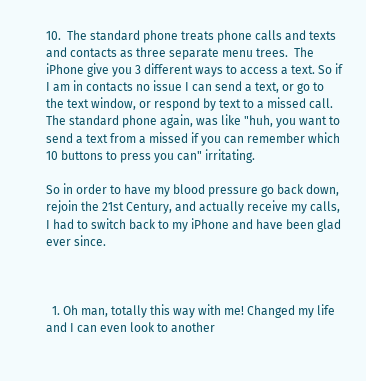10.  The standard phone treats phone calls and texts and contacts as three separate menu trees.  The iPhone give you 3 different ways to access a text. So if I am in contacts no issue I can send a text, or go to the text window, or respond by text to a missed call.  The standard phone again, was like "huh, you want to send a text from a missed if you can remember which 10 buttons to press you can" irritating.

So in order to have my blood pressure go back down, rejoin the 21st Century, and actually receive my calls, I had to switch back to my iPhone and have been glad ever since.



  1. Oh man, totally this way with me! Changed my life and I can even look to another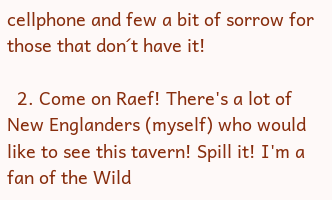cellphone and few a bit of sorrow for those that don´t have it!

  2. Come on Raef! There's a lot of New Englanders (myself) who would like to see this tavern! Spill it! I'm a fan of the Wild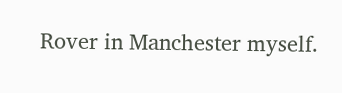Rover in Manchester myself.